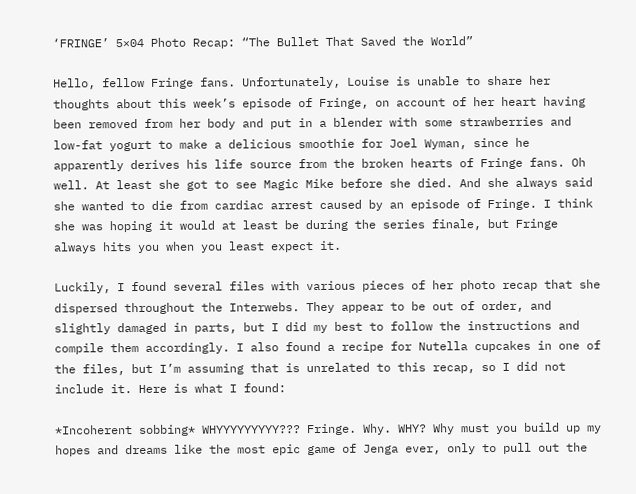‘FRINGE’ 5×04 Photo Recap: “The Bullet That Saved the World”

Hello, fellow Fringe fans. Unfortunately, Louise is unable to share her thoughts about this week’s episode of Fringe, on account of her heart having been removed from her body and put in a blender with some strawberries and low-fat yogurt to make a delicious smoothie for Joel Wyman, since he apparently derives his life source from the broken hearts of Fringe fans. Oh well. At least she got to see Magic Mike before she died. And she always said she wanted to die from cardiac arrest caused by an episode of Fringe. I think she was hoping it would at least be during the series finale, but Fringe always hits you when you least expect it.

Luckily, I found several files with various pieces of her photo recap that she dispersed throughout the Interwebs. They appear to be out of order, and slightly damaged in parts, but I did my best to follow the instructions and compile them accordingly. I also found a recipe for Nutella cupcakes in one of the files, but I’m assuming that is unrelated to this recap, so I did not include it. Here is what I found:

*Incoherent sobbing* WHYYYYYYYYY??? Fringe. Why. WHY? Why must you build up my hopes and dreams like the most epic game of Jenga ever, only to pull out the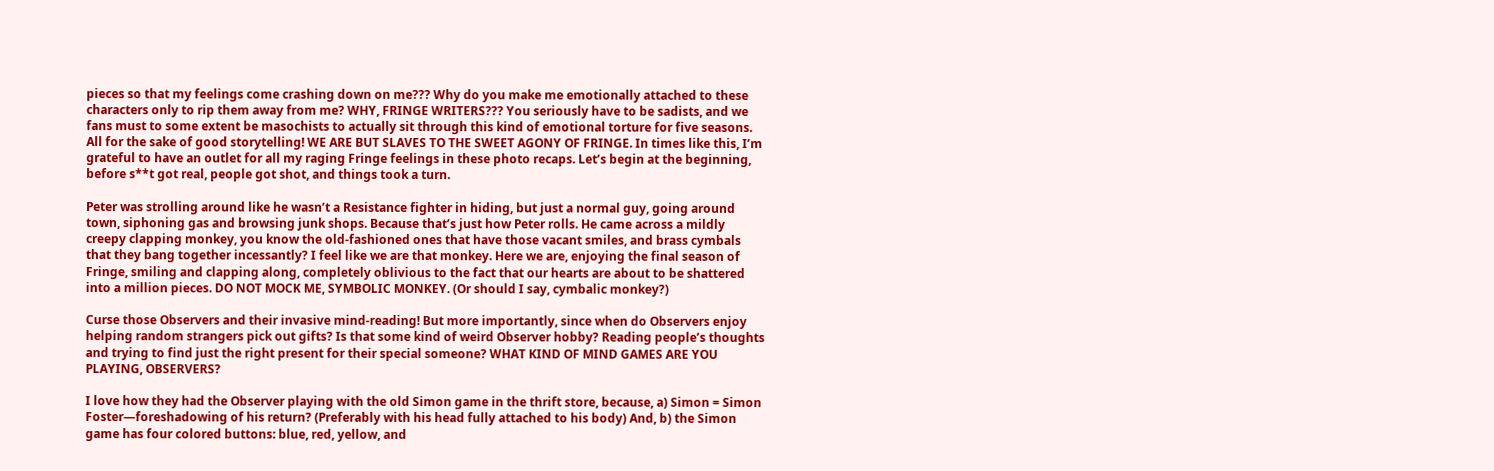pieces so that my feelings come crashing down on me??? Why do you make me emotionally attached to these characters only to rip them away from me? WHY, FRINGE WRITERS??? You seriously have to be sadists, and we fans must to some extent be masochists to actually sit through this kind of emotional torture for five seasons. All for the sake of good storytelling! WE ARE BUT SLAVES TO THE SWEET AGONY OF FRINGE. In times like this, I’m grateful to have an outlet for all my raging Fringe feelings in these photo recaps. Let’s begin at the beginning, before s**t got real, people got shot, and things took a turn.

Peter was strolling around like he wasn’t a Resistance fighter in hiding, but just a normal guy, going around town, siphoning gas and browsing junk shops. Because that’s just how Peter rolls. He came across a mildly creepy clapping monkey, you know the old-fashioned ones that have those vacant smiles, and brass cymbals that they bang together incessantly? I feel like we are that monkey. Here we are, enjoying the final season of Fringe, smiling and clapping along, completely oblivious to the fact that our hearts are about to be shattered into a million pieces. DO NOT MOCK ME, SYMBOLIC MONKEY. (Or should I say, cymbalic monkey?)

Curse those Observers and their invasive mind-reading! But more importantly, since when do Observers enjoy helping random strangers pick out gifts? Is that some kind of weird Observer hobby? Reading people’s thoughts and trying to find just the right present for their special someone? WHAT KIND OF MIND GAMES ARE YOU PLAYING, OBSERVERS?

I love how they had the Observer playing with the old Simon game in the thrift store, because, a) Simon = Simon Foster—foreshadowing of his return? (Preferably with his head fully attached to his body) And, b) the Simon game has four colored buttons: blue, red, yellow, and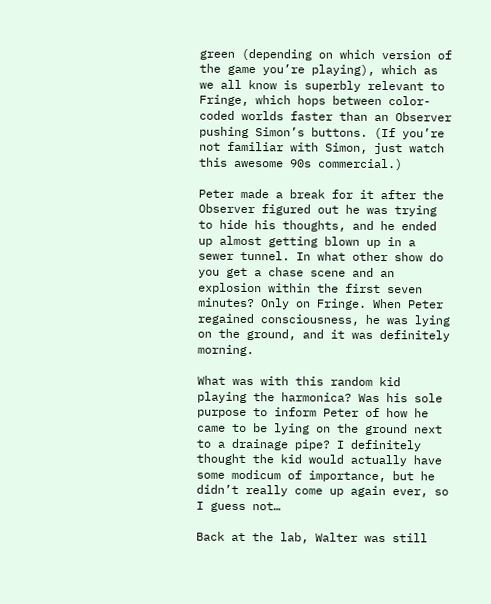green (depending on which version of the game you’re playing), which as we all know is superbly relevant to Fringe, which hops between color-coded worlds faster than an Observer pushing Simon’s buttons. (If you’re not familiar with Simon, just watch this awesome 90s commercial.)

Peter made a break for it after the Observer figured out he was trying to hide his thoughts, and he ended up almost getting blown up in a sewer tunnel. In what other show do you get a chase scene and an explosion within the first seven minutes? Only on Fringe. When Peter regained consciousness, he was lying on the ground, and it was definitely morning.

What was with this random kid playing the harmonica? Was his sole purpose to inform Peter of how he came to be lying on the ground next to a drainage pipe? I definitely thought the kid would actually have some modicum of importance, but he didn’t really come up again ever, so I guess not…

Back at the lab, Walter was still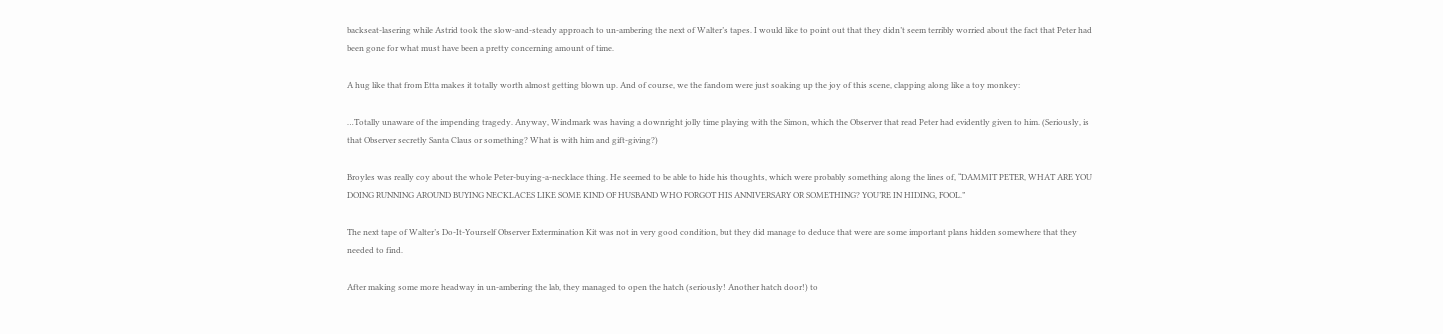backseat-lasering while Astrid took the slow-and-steady approach to un-ambering the next of Walter’s tapes. I would like to point out that they didn’t seem terribly worried about the fact that Peter had been gone for what must have been a pretty concerning amount of time.

A hug like that from Etta makes it totally worth almost getting blown up. And of course, we the fandom were just soaking up the joy of this scene, clapping along like a toy monkey:

…Totally unaware of the impending tragedy. Anyway, Windmark was having a downright jolly time playing with the Simon, which the Observer that read Peter had evidently given to him. (Seriously, is that Observer secretly Santa Claus or something? What is with him and gift-giving?)

Broyles was really coy about the whole Peter-buying-a-necklace thing. He seemed to be able to hide his thoughts, which were probably something along the lines of, “DAMMIT PETER, WHAT ARE YOU DOING RUNNING AROUND BUYING NECKLACES LIKE SOME KIND OF HUSBAND WHO FORGOT HIS ANNIVERSARY OR SOMETHING? YOU’RE IN HIDING, FOOL.”

The next tape of Walter’s Do-It-Yourself Observer Extermination Kit was not in very good condition, but they did manage to deduce that were are some important plans hidden somewhere that they needed to find.

After making some more headway in un-ambering the lab, they managed to open the hatch (seriously! Another hatch door!) to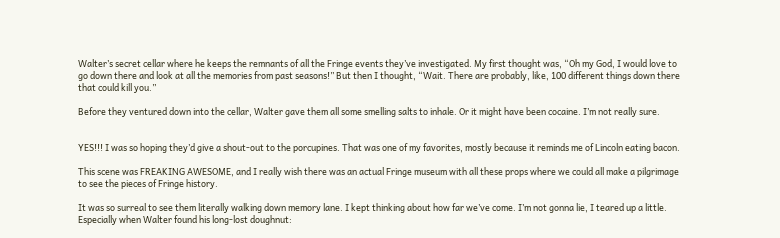Walter’s secret cellar where he keeps the remnants of all the Fringe events they’ve investigated. My first thought was, “Oh my God, I would love to go down there and look at all the memories from past seasons!” But then I thought, “Wait. There are probably, like, 100 different things down there that could kill you.”

Before they ventured down into the cellar, Walter gave them all some smelling salts to inhale. Or it might have been cocaine. I’m not really sure.


YES!!! I was so hoping they’d give a shout-out to the porcupines. That was one of my favorites, mostly because it reminds me of Lincoln eating bacon.

This scene was FREAKING AWESOME, and I really wish there was an actual Fringe museum with all these props where we could all make a pilgrimage to see the pieces of Fringe history.

It was so surreal to see them literally walking down memory lane. I kept thinking about how far we’ve come. I’m not gonna lie, I teared up a little. Especially when Walter found his long-lost doughnut: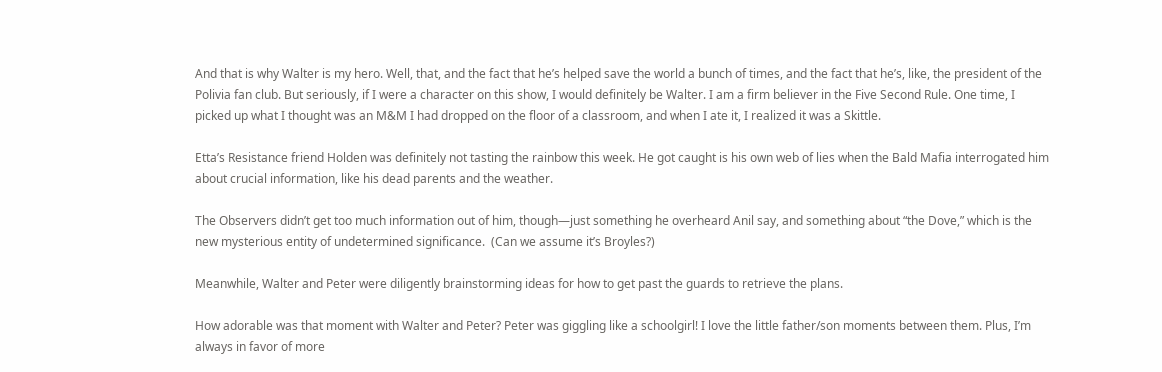And that is why Walter is my hero. Well, that, and the fact that he’s helped save the world a bunch of times, and the fact that he’s, like, the president of the Polivia fan club. But seriously, if I were a character on this show, I would definitely be Walter. I am a firm believer in the Five Second Rule. One time, I picked up what I thought was an M&M I had dropped on the floor of a classroom, and when I ate it, I realized it was a Skittle.

Etta’s Resistance friend Holden was definitely not tasting the rainbow this week. He got caught is his own web of lies when the Bald Mafia interrogated him about crucial information, like his dead parents and the weather.

The Observers didn’t get too much information out of him, though—just something he overheard Anil say, and something about “the Dove,” which is the new mysterious entity of undetermined significance.  (Can we assume it’s Broyles?)

Meanwhile, Walter and Peter were diligently brainstorming ideas for how to get past the guards to retrieve the plans.

How adorable was that moment with Walter and Peter? Peter was giggling like a schoolgirl! I love the little father/son moments between them. Plus, I’m always in favor of more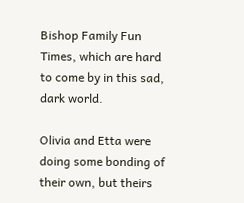Bishop Family Fun Times, which are hard to come by in this sad, dark world.

Olivia and Etta were doing some bonding of their own, but theirs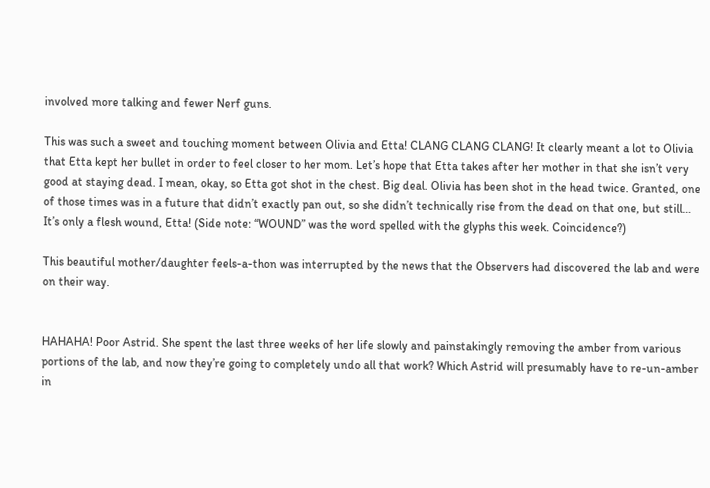involved more talking and fewer Nerf guns.

This was such a sweet and touching moment between Olivia and Etta! CLANG CLANG CLANG! It clearly meant a lot to Olivia that Etta kept her bullet in order to feel closer to her mom. Let’s hope that Etta takes after her mother in that she isn’t very good at staying dead. I mean, okay, so Etta got shot in the chest. Big deal. Olivia has been shot in the head twice. Granted, one of those times was in a future that didn’t exactly pan out, so she didn’t technically rise from the dead on that one, but still… It’s only a flesh wound, Etta! (Side note: “WOUND” was the word spelled with the glyphs this week. Coincidence?)

This beautiful mother/daughter feels-a-thon was interrupted by the news that the Observers had discovered the lab and were on their way.


HAHAHA! Poor Astrid. She spent the last three weeks of her life slowly and painstakingly removing the amber from various portions of the lab, and now they’re going to completely undo all that work? Which Astrid will presumably have to re-un-amber in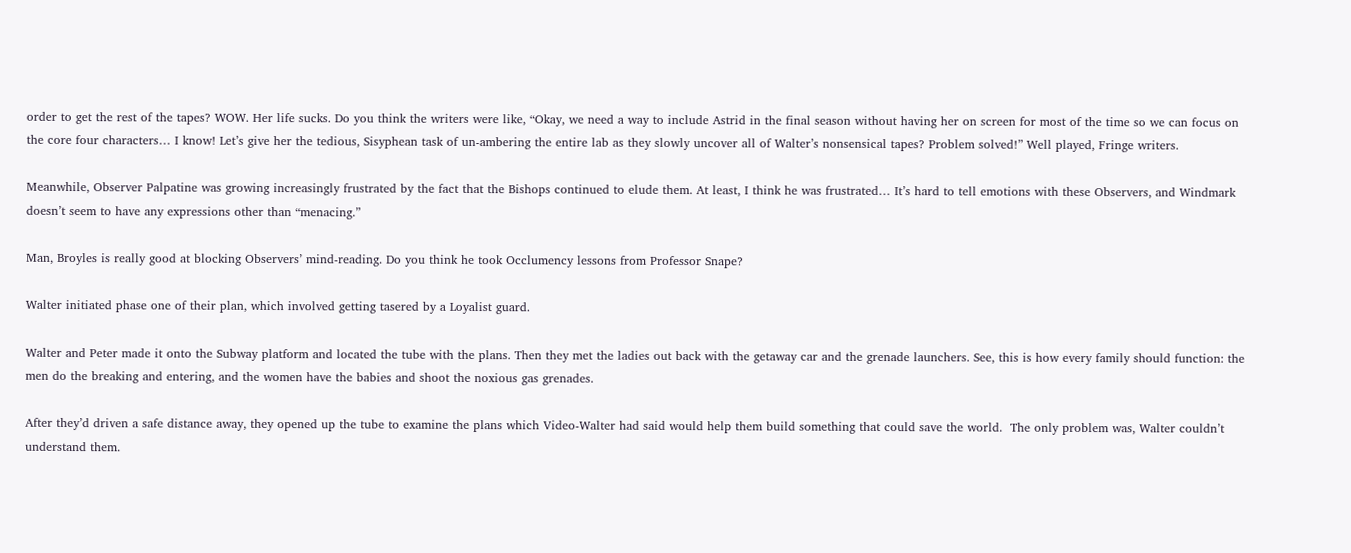order to get the rest of the tapes? WOW. Her life sucks. Do you think the writers were like, “Okay, we need a way to include Astrid in the final season without having her on screen for most of the time so we can focus on the core four characters… I know! Let’s give her the tedious, Sisyphean task of un-ambering the entire lab as they slowly uncover all of Walter’s nonsensical tapes? Problem solved!” Well played, Fringe writers.

Meanwhile, Observer Palpatine was growing increasingly frustrated by the fact that the Bishops continued to elude them. At least, I think he was frustrated… It’s hard to tell emotions with these Observers, and Windmark doesn’t seem to have any expressions other than “menacing.”

Man, Broyles is really good at blocking Observers’ mind-reading. Do you think he took Occlumency lessons from Professor Snape?

Walter initiated phase one of their plan, which involved getting tasered by a Loyalist guard.

Walter and Peter made it onto the Subway platform and located the tube with the plans. Then they met the ladies out back with the getaway car and the grenade launchers. See, this is how every family should function: the men do the breaking and entering, and the women have the babies and shoot the noxious gas grenades.

After they’d driven a safe distance away, they opened up the tube to examine the plans which Video-Walter had said would help them build something that could save the world.  The only problem was, Walter couldn’t understand them.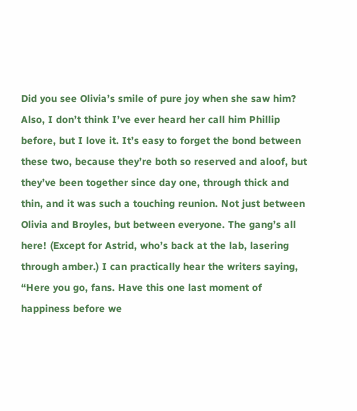Did you see Olivia’s smile of pure joy when she saw him? Also, I don’t think I’ve ever heard her call him Phillip before, but I love it. It’s easy to forget the bond between these two, because they’re both so reserved and aloof, but they’ve been together since day one, through thick and thin, and it was such a touching reunion. Not just between Olivia and Broyles, but between everyone. The gang’s all here! (Except for Astrid, who’s back at the lab, lasering through amber.) I can practically hear the writers saying, “Here you go, fans. Have this one last moment of happiness before we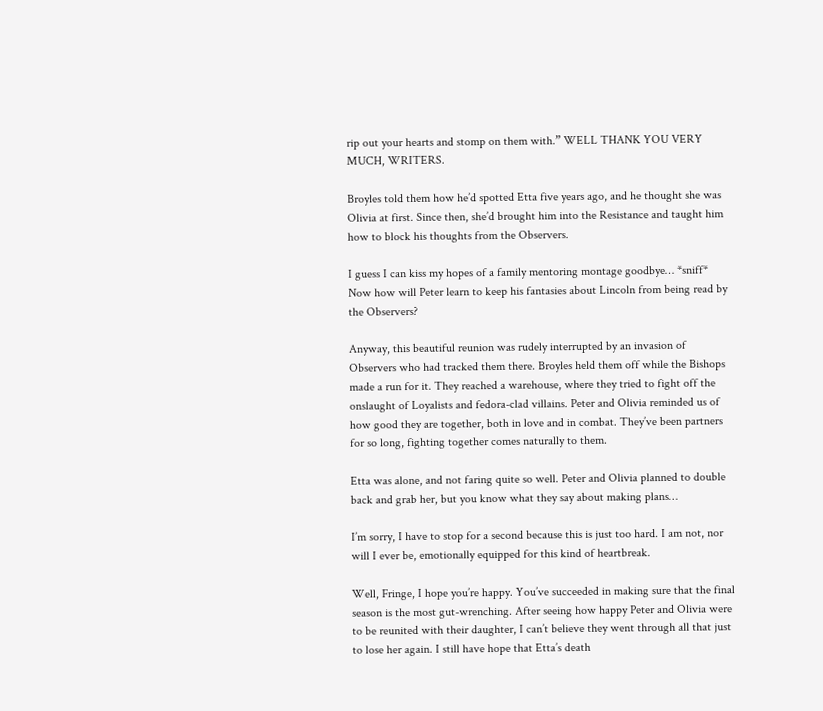rip out your hearts and stomp on them with.” WELL THANK YOU VERY MUCH, WRITERS.

Broyles told them how he’d spotted Etta five years ago, and he thought she was Olivia at first. Since then, she’d brought him into the Resistance and taught him how to block his thoughts from the Observers.

I guess I can kiss my hopes of a family mentoring montage goodbye… *sniff* Now how will Peter learn to keep his fantasies about Lincoln from being read by the Observers?

Anyway, this beautiful reunion was rudely interrupted by an invasion of Observers who had tracked them there. Broyles held them off while the Bishops made a run for it. They reached a warehouse, where they tried to fight off the onslaught of Loyalists and fedora-clad villains. Peter and Olivia reminded us of how good they are together, both in love and in combat. They’ve been partners for so long, fighting together comes naturally to them.

Etta was alone, and not faring quite so well. Peter and Olivia planned to double back and grab her, but you know what they say about making plans…

I’m sorry, I have to stop for a second because this is just too hard. I am not, nor will I ever be, emotionally equipped for this kind of heartbreak.

Well, Fringe, I hope you’re happy. You’ve succeeded in making sure that the final season is the most gut-wrenching. After seeing how happy Peter and Olivia were to be reunited with their daughter, I can’t believe they went through all that just to lose her again. I still have hope that Etta’s death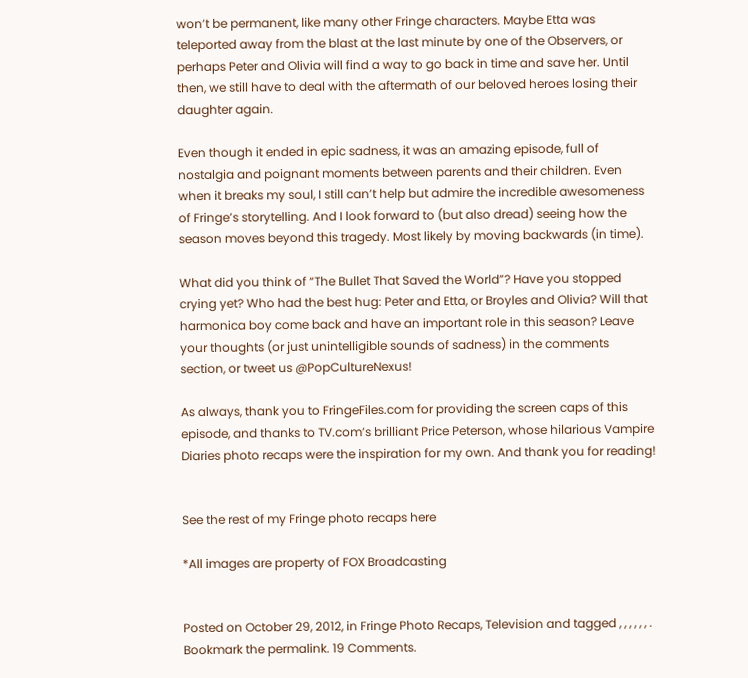won’t be permanent, like many other Fringe characters. Maybe Etta was teleported away from the blast at the last minute by one of the Observers, or perhaps Peter and Olivia will find a way to go back in time and save her. Until then, we still have to deal with the aftermath of our beloved heroes losing their daughter again.

Even though it ended in epic sadness, it was an amazing episode, full of nostalgia and poignant moments between parents and their children. Even when it breaks my soul, I still can’t help but admire the incredible awesomeness of Fringe’s storytelling. And I look forward to (but also dread) seeing how the season moves beyond this tragedy. Most likely by moving backwards (in time).

What did you think of “The Bullet That Saved the World”? Have you stopped crying yet? Who had the best hug: Peter and Etta, or Broyles and Olivia? Will that harmonica boy come back and have an important role in this season? Leave your thoughts (or just unintelligible sounds of sadness) in the comments section, or tweet us @PopCultureNexus!

As always, thank you to FringeFiles.com for providing the screen caps of this episode, and thanks to TV.com’s brilliant Price Peterson, whose hilarious Vampire Diaries photo recaps were the inspiration for my own. And thank you for reading!


See the rest of my Fringe photo recaps here

*All images are property of FOX Broadcasting


Posted on October 29, 2012, in Fringe Photo Recaps, Television and tagged , , , , , , . Bookmark the permalink. 19 Comments.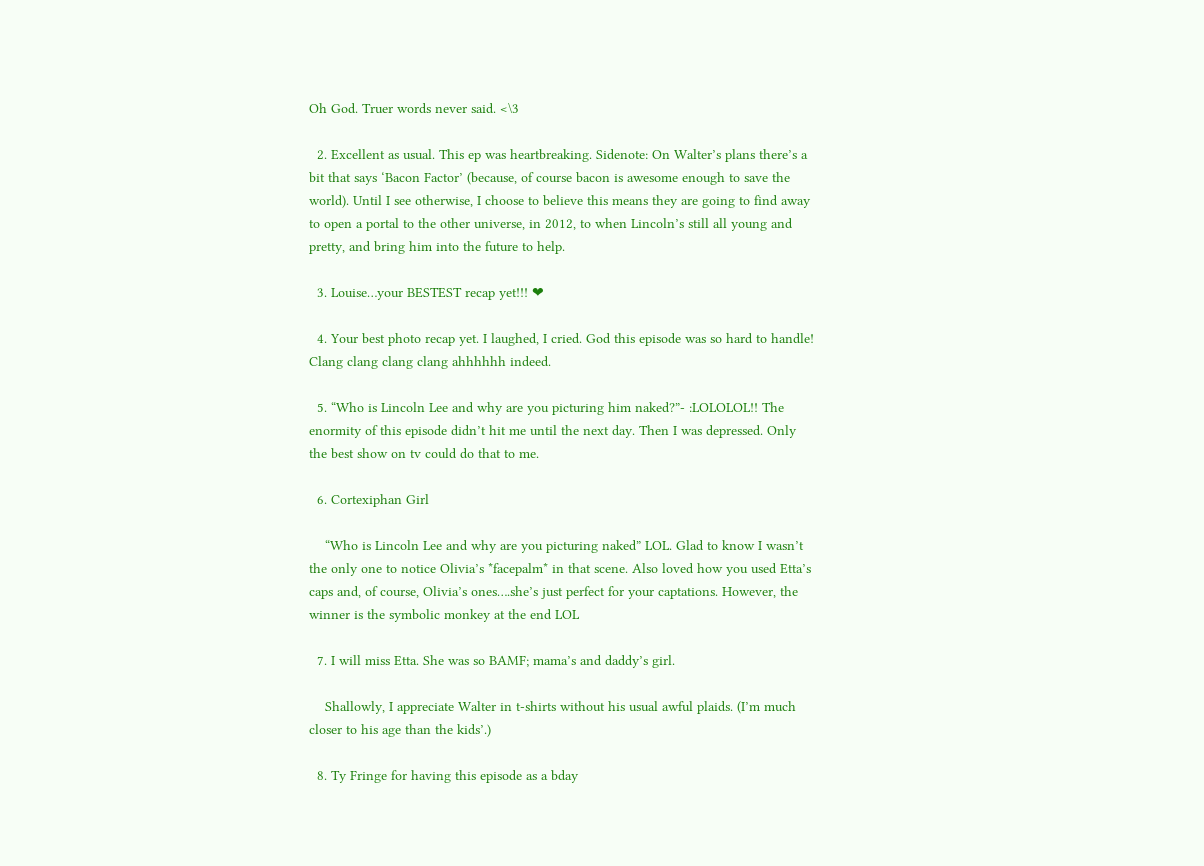Oh God. Truer words never said. <\3

  2. Excellent as usual. This ep was heartbreaking. Sidenote: On Walter’s plans there’s a bit that says ‘Bacon Factor’ (because, of course bacon is awesome enough to save the world). Until I see otherwise, I choose to believe this means they are going to find away to open a portal to the other universe, in 2012, to when Lincoln’s still all young and pretty, and bring him into the future to help.

  3. Louise…your BESTEST recap yet!!! ❤

  4. Your best photo recap yet. I laughed, I cried. God this episode was so hard to handle! Clang clang clang clang ahhhhhh indeed.

  5. “Who is Lincoln Lee and why are you picturing him naked?”- :LOLOLOL!! The enormity of this episode didn’t hit me until the next day. Then I was depressed. Only the best show on tv could do that to me.

  6. Cortexiphan Girl

    “Who is Lincoln Lee and why are you picturing naked” LOL. Glad to know I wasn’t the only one to notice Olivia’s *facepalm* in that scene. Also loved how you used Etta’s caps and, of course, Olivia’s ones….she’s just perfect for your captations. However, the winner is the symbolic monkey at the end LOL

  7. I will miss Etta. She was so BAMF; mama’s and daddy’s girl.

    Shallowly, I appreciate Walter in t-shirts without his usual awful plaids. (I’m much closer to his age than the kids’.)

  8. Ty Fringe for having this episode as a bday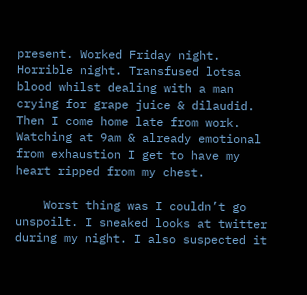present. Worked Friday night. Horrible night. Transfused lotsa blood whilst dealing with a man crying for grape juice & dilaudid. Then I come home late from work. Watching at 9am & already emotional from exhaustion I get to have my heart ripped from my chest.

    Worst thing was I couldn’t go unspoilt. I sneaked looks at twitter during my night. I also suspected it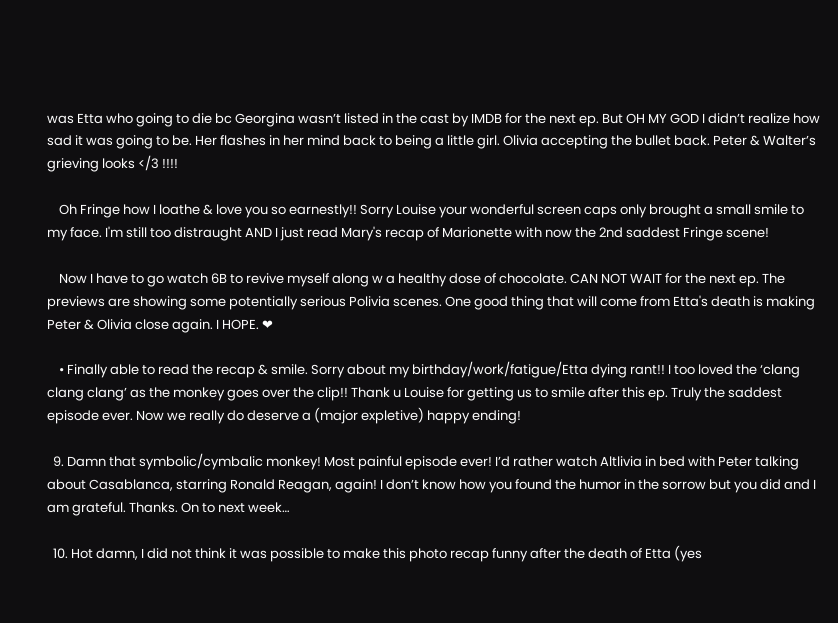was Etta who going to die bc Georgina wasn’t listed in the cast by IMDB for the next ep. But OH MY GOD I didn’t realize how sad it was going to be. Her flashes in her mind back to being a little girl. Olivia accepting the bullet back. Peter & Walter’s grieving looks </3 !!!!

    Oh Fringe how I loathe & love you so earnestly!! Sorry Louise your wonderful screen caps only brought a small smile to my face. I'm still too distraught AND I just read Mary's recap of Marionette with now the 2nd saddest Fringe scene!

    Now I have to go watch 6B to revive myself along w a healthy dose of chocolate. CAN NOT WAIT for the next ep. The previews are showing some potentially serious Polivia scenes. One good thing that will come from Etta's death is making Peter & Olivia close again. I HOPE. ❤

    • Finally able to read the recap & smile. Sorry about my birthday/work/fatigue/Etta dying rant!! I too loved the ‘clang clang clang’ as the monkey goes over the clip!! Thank u Louise for getting us to smile after this ep. Truly the saddest episode ever. Now we really do deserve a (major expletive) happy ending!

  9. Damn that symbolic/cymbalic monkey! Most painful episode ever! I’d rather watch Altlivia in bed with Peter talking about Casablanca, starring Ronald Reagan, again! I don’t know how you found the humor in the sorrow but you did and I am grateful. Thanks. On to next week…

  10. Hot damn, I did not think it was possible to make this photo recap funny after the death of Etta (yes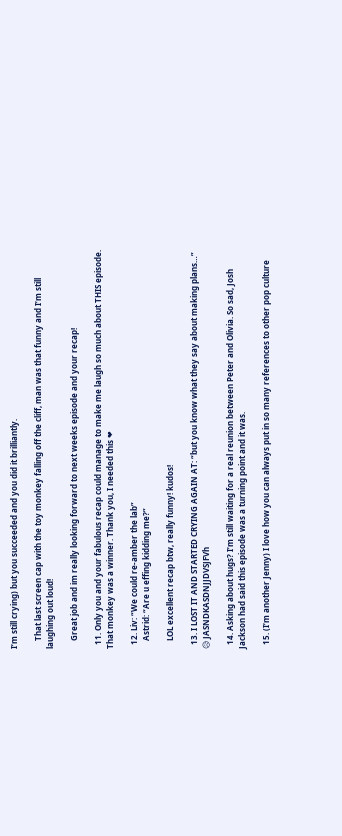I’m still crying) but you succeeded and you did it brilliantly.

    That last screen cap with the toy monkey falling off the cliff, man was that funny and I’m still laughing out loud!

    Great job and im really looking forward to next weeks episode and your recap!

  11. Only you and your fabulous recap could manage to make me laugh so much about THIS episode. That monkey was a winner. Thank you, I needed this ❤

  12. Liv: “We could re-amber the lab”
    Astrid: “Are u effing kidding me?”

    LOL excellent recap btw, really funny! kudos!

  13. I LOST IT AND STARTED CRYING AGAIN AT: “but you know what they say about making plans…” 😥 JASNDKASDNJJDVSJFVh

  14. Asking about hugs? I’m still waiting for a real reunion between Peter and Olivia. So sad, Josh Jackson had said this episode was a turning point and it was.

  15. (I’m another Jenny) I love how you can always put in so many references to other pop culture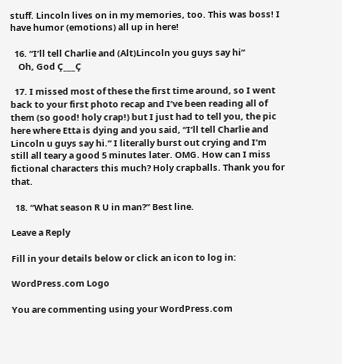stuff. Lincoln lives on in my memories, too. This was boss! I have humor (emotions) all up in here!

  16. “I’ll tell Charlie and (Alt)Lincoln you guys say hi”
    Oh, God Ç___Ç

  17. I missed most of these the first time around, so I went back to your first photo recap and I’ve been reading all of them (so good! holy crap!) but I just had to tell you, the pic here where Etta is dying and you said, “I’ll tell Charlie and Lincoln u guys say hi.” I literally burst out crying and I’m still all teary a good 5 minutes later. OMG. How can I miss fictional characters this much? Holy crapballs. Thank you for that.

  18. “What season R U in man?” Best line.

Leave a Reply

Fill in your details below or click an icon to log in:

WordPress.com Logo

You are commenting using your WordPress.com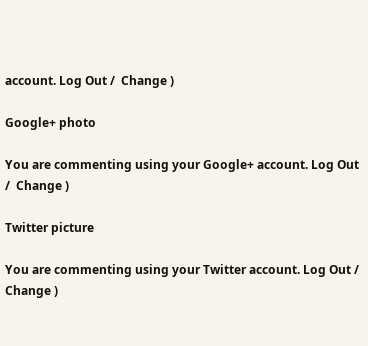account. Log Out /  Change )

Google+ photo

You are commenting using your Google+ account. Log Out /  Change )

Twitter picture

You are commenting using your Twitter account. Log Out /  Change )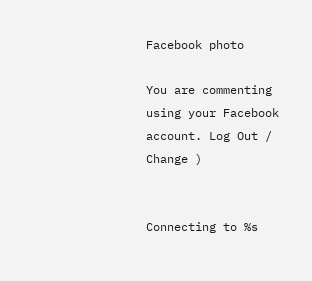Facebook photo

You are commenting using your Facebook account. Log Out /  Change )


Connecting to %s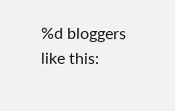%d bloggers like this: